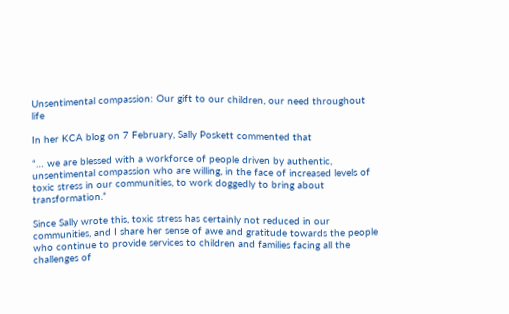Unsentimental compassion: Our gift to our children, our need throughout life

In her KCA blog on 7 February, Sally Poskett commented that

“… we are blessed with a workforce of people driven by authentic, unsentimental compassion who are willing, in the face of increased levels of toxic stress in our communities, to work doggedly to bring about transformation.”

Since Sally wrote this, toxic stress has certainly not reduced in our communities, and I share her sense of awe and gratitude towards the people who continue to provide services to children and families facing all the challenges of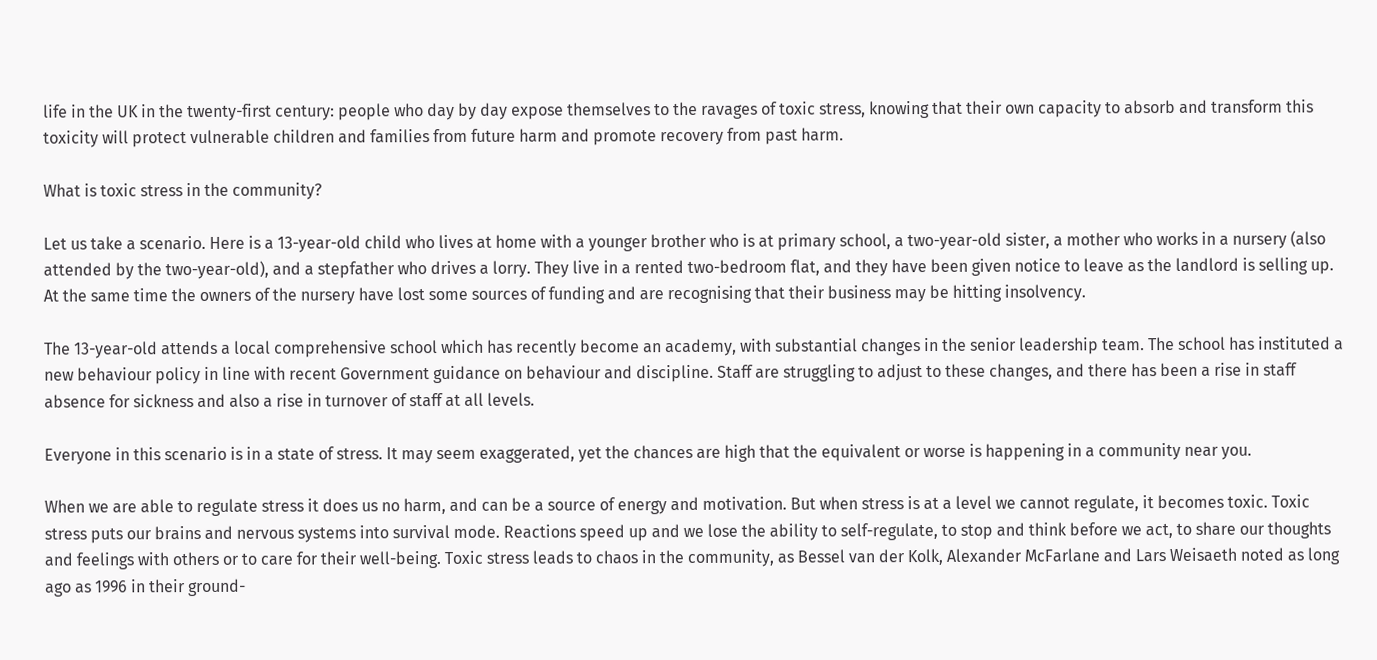life in the UK in the twenty-first century: people who day by day expose themselves to the ravages of toxic stress, knowing that their own capacity to absorb and transform this toxicity will protect vulnerable children and families from future harm and promote recovery from past harm.

What is toxic stress in the community?

Let us take a scenario. Here is a 13-year-old child who lives at home with a younger brother who is at primary school, a two-year-old sister, a mother who works in a nursery (also attended by the two-year-old), and a stepfather who drives a lorry. They live in a rented two-bedroom flat, and they have been given notice to leave as the landlord is selling up. At the same time the owners of the nursery have lost some sources of funding and are recognising that their business may be hitting insolvency.

The 13-year-old attends a local comprehensive school which has recently become an academy, with substantial changes in the senior leadership team. The school has instituted a new behaviour policy in line with recent Government guidance on behaviour and discipline. Staff are struggling to adjust to these changes, and there has been a rise in staff absence for sickness and also a rise in turnover of staff at all levels.

Everyone in this scenario is in a state of stress. It may seem exaggerated, yet the chances are high that the equivalent or worse is happening in a community near you.

When we are able to regulate stress it does us no harm, and can be a source of energy and motivation. But when stress is at a level we cannot regulate, it becomes toxic. Toxic stress puts our brains and nervous systems into survival mode. Reactions speed up and we lose the ability to self-regulate, to stop and think before we act, to share our thoughts and feelings with others or to care for their well-being. Toxic stress leads to chaos in the community, as Bessel van der Kolk, Alexander McFarlane and Lars Weisaeth noted as long ago as 1996 in their ground-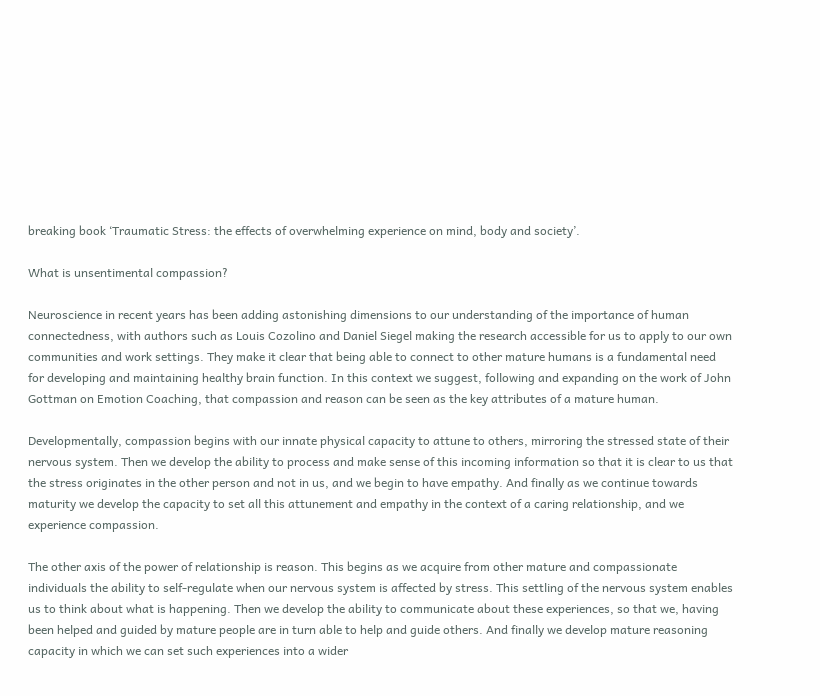breaking book ‘Traumatic Stress: the effects of overwhelming experience on mind, body and society’.

What is unsentimental compassion?

Neuroscience in recent years has been adding astonishing dimensions to our understanding of the importance of human connectedness, with authors such as Louis Cozolino and Daniel Siegel making the research accessible for us to apply to our own communities and work settings. They make it clear that being able to connect to other mature humans is a fundamental need for developing and maintaining healthy brain function. In this context we suggest, following and expanding on the work of John Gottman on Emotion Coaching, that compassion and reason can be seen as the key attributes of a mature human.

Developmentally, compassion begins with our innate physical capacity to attune to others, mirroring the stressed state of their nervous system. Then we develop the ability to process and make sense of this incoming information so that it is clear to us that the stress originates in the other person and not in us, and we begin to have empathy. And finally as we continue towards maturity we develop the capacity to set all this attunement and empathy in the context of a caring relationship, and we experience compassion.

The other axis of the power of relationship is reason. This begins as we acquire from other mature and compassionate individuals the ability to self-regulate when our nervous system is affected by stress. This settling of the nervous system enables us to think about what is happening. Then we develop the ability to communicate about these experiences, so that we, having been helped and guided by mature people are in turn able to help and guide others. And finally we develop mature reasoning capacity in which we can set such experiences into a wider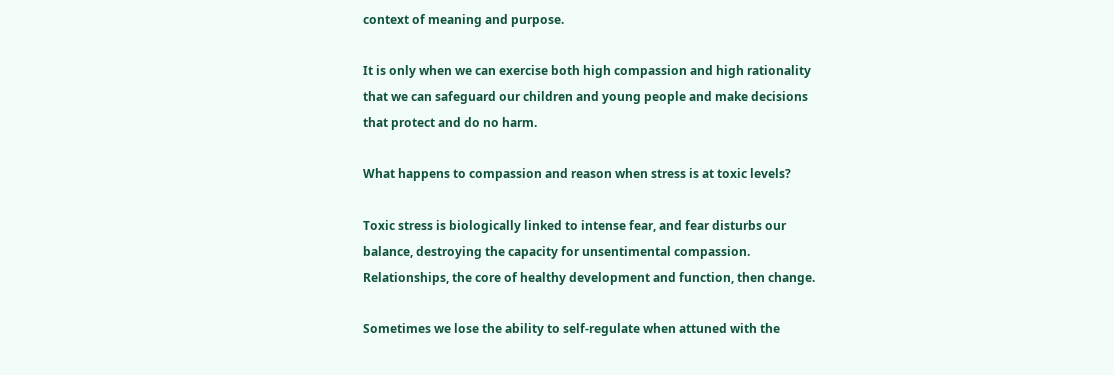context of meaning and purpose.

It is only when we can exercise both high compassion and high rationality that we can safeguard our children and young people and make decisions that protect and do no harm.

What happens to compassion and reason when stress is at toxic levels?

Toxic stress is biologically linked to intense fear, and fear disturbs our balance, destroying the capacity for unsentimental compassion. Relationships, the core of healthy development and function, then change.

Sometimes we lose the ability to self-regulate when attuned with the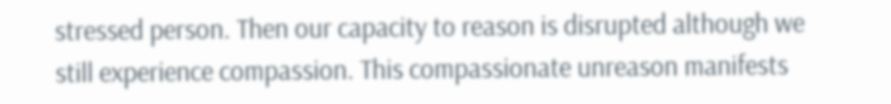stressed person. Then our capacity to reason is disrupted although we still experience compassion. This compassionate unreason manifests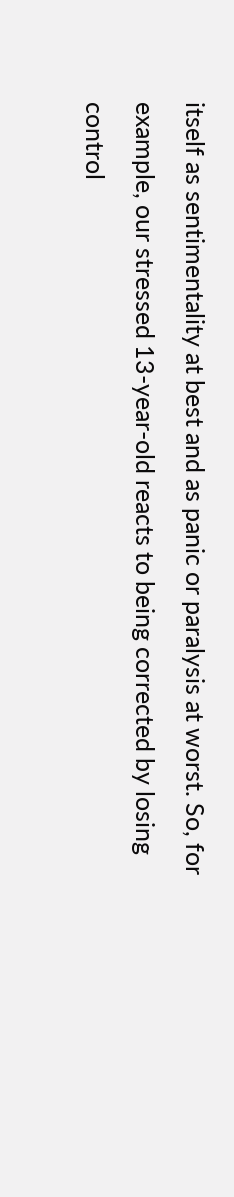itself as sentimentality at best and as panic or paralysis at worst. So, for example, our stressed 13-year-old reacts to being corrected by losing control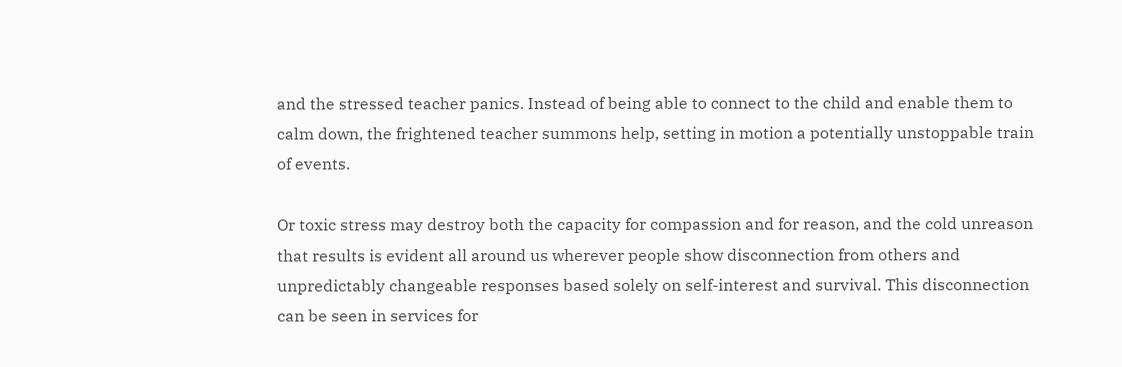and the stressed teacher panics. Instead of being able to connect to the child and enable them to calm down, the frightened teacher summons help, setting in motion a potentially unstoppable train of events.

Or toxic stress may destroy both the capacity for compassion and for reason, and the cold unreason that results is evident all around us wherever people show disconnection from others and unpredictably changeable responses based solely on self-interest and survival. This disconnection can be seen in services for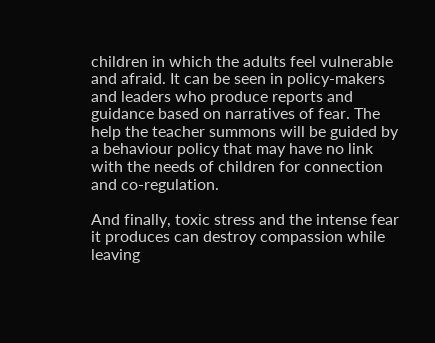children in which the adults feel vulnerable and afraid. It can be seen in policy-makers and leaders who produce reports and guidance based on narratives of fear. The help the teacher summons will be guided by a behaviour policy that may have no link with the needs of children for connection and co-regulation.

And finally, toxic stress and the intense fear it produces can destroy compassion while leaving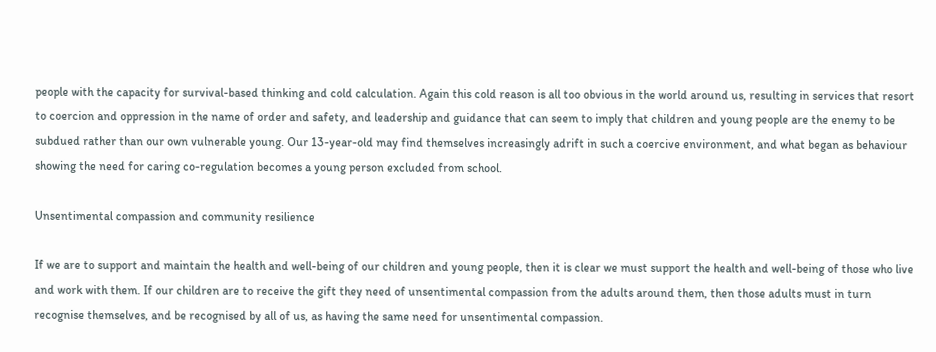people with the capacity for survival-based thinking and cold calculation. Again this cold reason is all too obvious in the world around us, resulting in services that resort to coercion and oppression in the name of order and safety, and leadership and guidance that can seem to imply that children and young people are the enemy to be subdued rather than our own vulnerable young. Our 13-year-old may find themselves increasingly adrift in such a coercive environment, and what began as behaviour showing the need for caring co-regulation becomes a young person excluded from school.

Unsentimental compassion and community resilience

If we are to support and maintain the health and well-being of our children and young people, then it is clear we must support the health and well-being of those who live and work with them. If our children are to receive the gift they need of unsentimental compassion from the adults around them, then those adults must in turn recognise themselves, and be recognised by all of us, as having the same need for unsentimental compassion.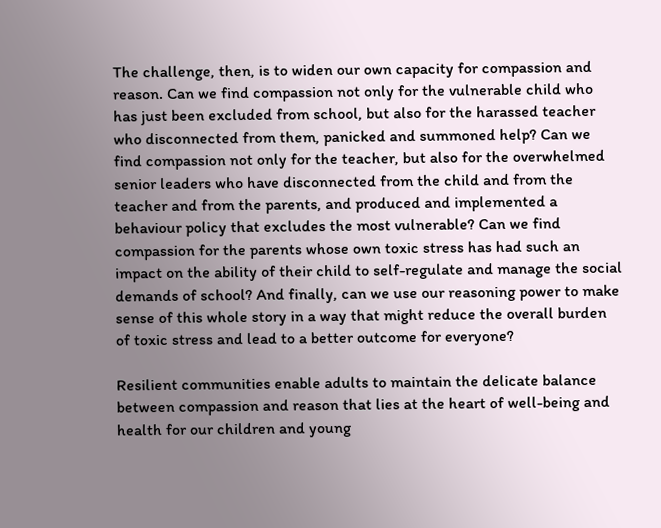The challenge, then, is to widen our own capacity for compassion and reason. Can we find compassion not only for the vulnerable child who has just been excluded from school, but also for the harassed teacher who disconnected from them, panicked and summoned help? Can we find compassion not only for the teacher, but also for the overwhelmed senior leaders who have disconnected from the child and from the teacher and from the parents, and produced and implemented a behaviour policy that excludes the most vulnerable? Can we find compassion for the parents whose own toxic stress has had such an impact on the ability of their child to self-regulate and manage the social demands of school? And finally, can we use our reasoning power to make sense of this whole story in a way that might reduce the overall burden of toxic stress and lead to a better outcome for everyone?

Resilient communities enable adults to maintain the delicate balance between compassion and reason that lies at the heart of well-being and health for our children and young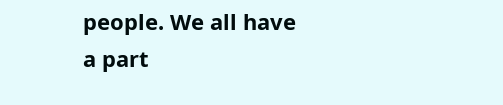people. We all have a part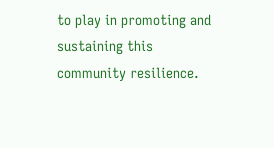to play in promoting and sustaining this community resilience.